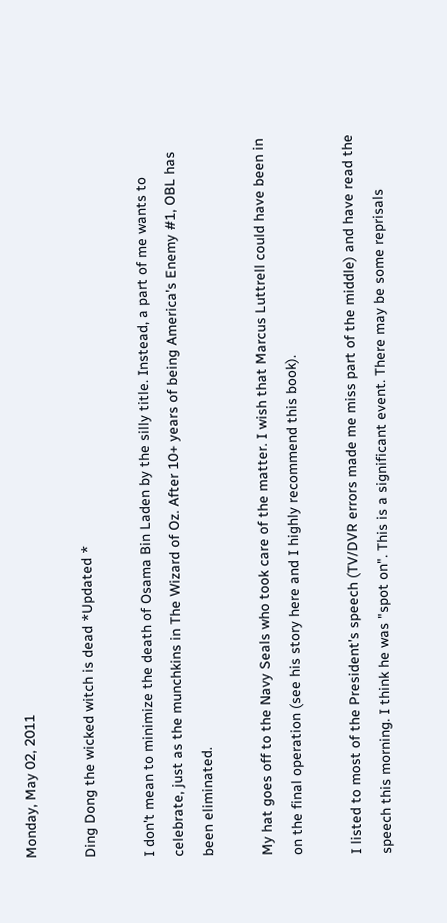Monday, May 02, 2011

Ding Dong the wicked witch is dead *Updated *

I don't mean to minimize the death of Osama Bin Laden by the silly title. Instead, a part of me wants to celebrate, just as the munchkins in The Wizard of Oz. After 10+ years of being America's Enemy #1, OBL has been eliminated.

My hat goes off to the Navy Seals who took care of the matter. I wish that Marcus Luttrell could have been in on the final operation (see his story here and I highly recommend this book).

I listed to most of the President's speech (TV/DVR errors made me miss part of the middle) and have read the speech this morning. I think he was "spot on". This is a significant event. There may be some reprisals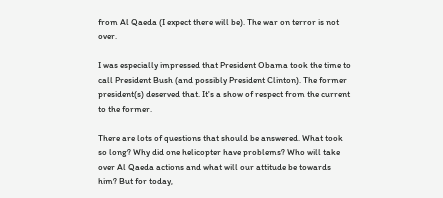from Al Qaeda (I expect there will be). The war on terror is not over.

I was especially impressed that President Obama took the time to call President Bush (and possibly President Clinton). The former president(s) deserved that. It's a show of respect from the current to the former.

There are lots of questions that should be answered. What took so long? Why did one helicopter have problems? Who will take over Al Qaeda actions and what will our attitude be towards him? But for today,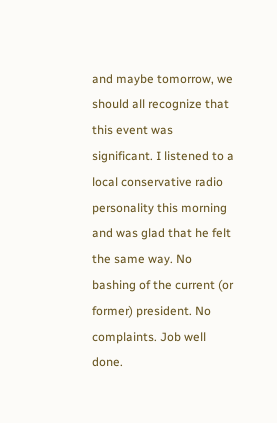and maybe tomorrow, we should all recognize that this event was significant. I listened to a local conservative radio personality this morning and was glad that he felt the same way. No bashing of the current (or former) president. No complaints. Job well done.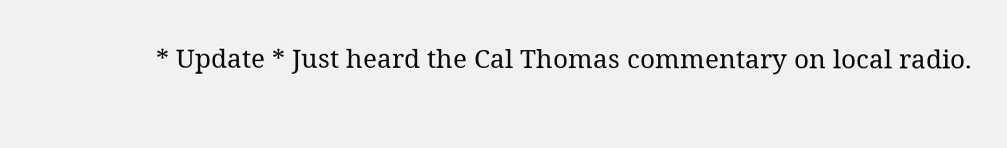* Update * Just heard the Cal Thomas commentary on local radio.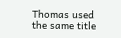Thomas used the same title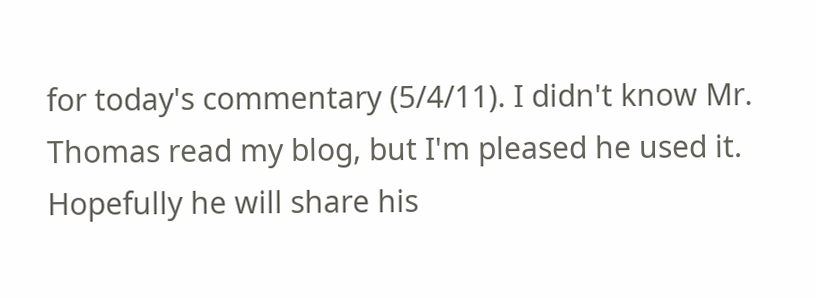for today's commentary (5/4/11). I didn't know Mr. Thomas read my blog, but I'm pleased he used it. Hopefully he will share his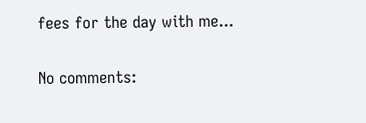fees for the day with me...

No comments: